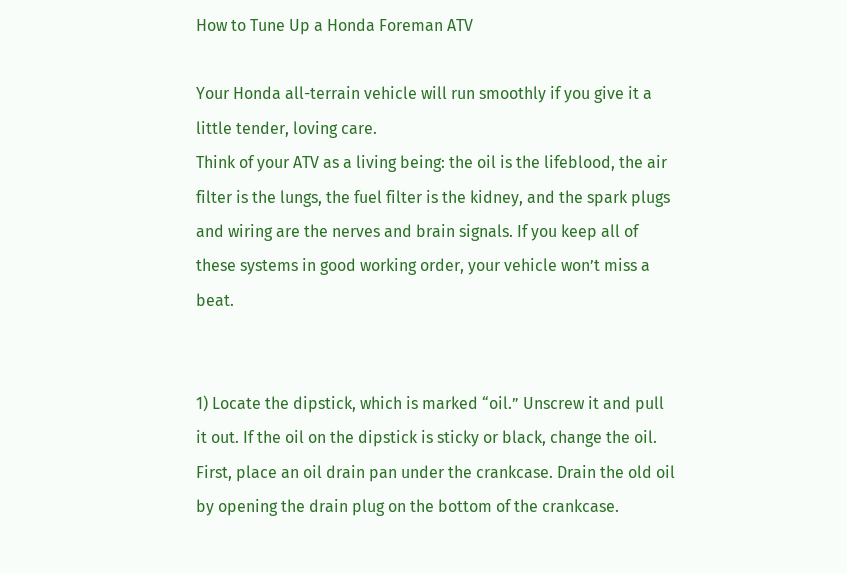How to Tune Up a Honda Foreman ATV

Your Honda all-terrain vehicle will run smoothly if you give it a little tender, loving care.
Think of your ATV as a living being: the oil is the lifeblood, the air filter is the lungs, the fuel filter is the kidney, and the spark plugs and wiring are the nerves and brain signals. If you keep all of these systems in good working order, your vehicle won’t miss a beat.


1) Locate the dipstick, which is marked “oil.” Unscrew it and pull it out. If the oil on the dipstick is sticky or black, change the oil. First, place an oil drain pan under the crankcase. Drain the old oil by opening the drain plug on the bottom of the crankcase.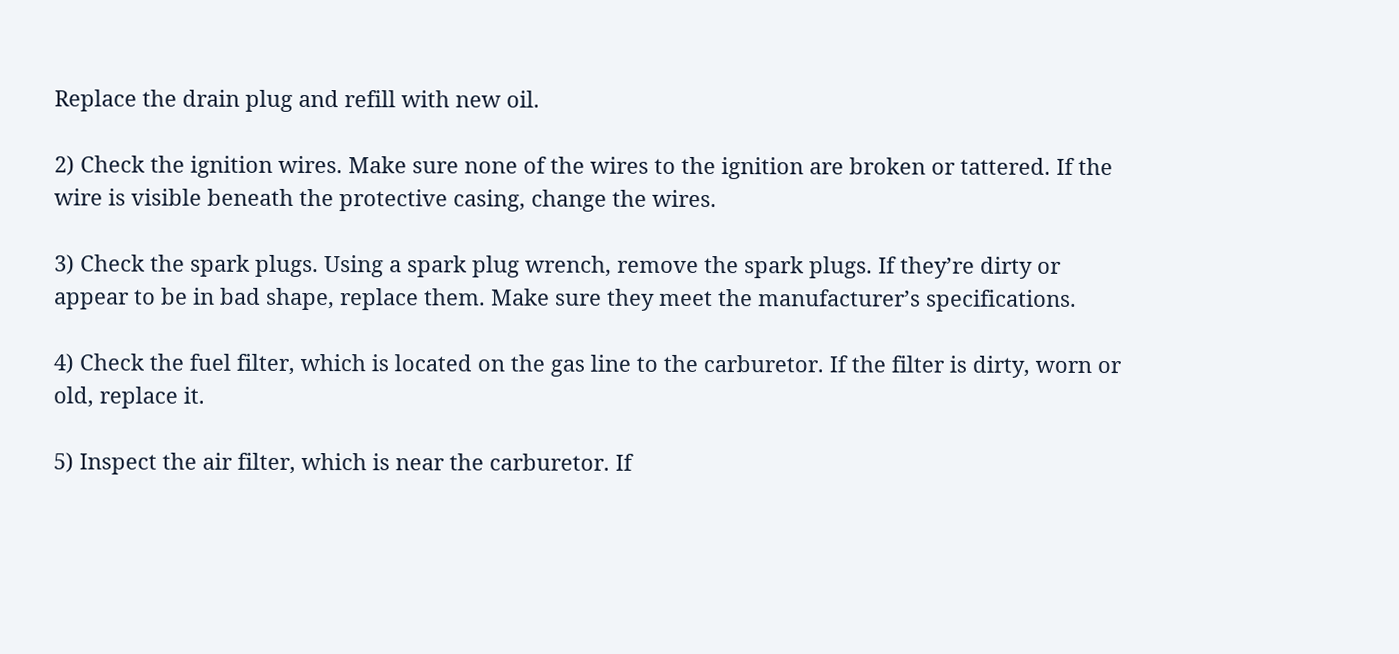Replace the drain plug and refill with new oil.

2) Check the ignition wires. Make sure none of the wires to the ignition are broken or tattered. If the wire is visible beneath the protective casing, change the wires.

3) Check the spark plugs. Using a spark plug wrench, remove the spark plugs. If they’re dirty or appear to be in bad shape, replace them. Make sure they meet the manufacturer’s specifications.

4) Check the fuel filter, which is located on the gas line to the carburetor. If the filter is dirty, worn or old, replace it.

5) Inspect the air filter, which is near the carburetor. If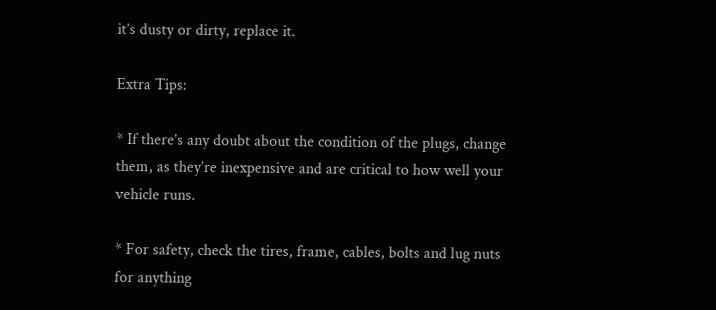it’s dusty or dirty, replace it.

Extra Tips:

* If there’s any doubt about the condition of the plugs, change them, as they’re inexpensive and are critical to how well your vehicle runs.

* For safety, check the tires, frame, cables, bolts and lug nuts for anything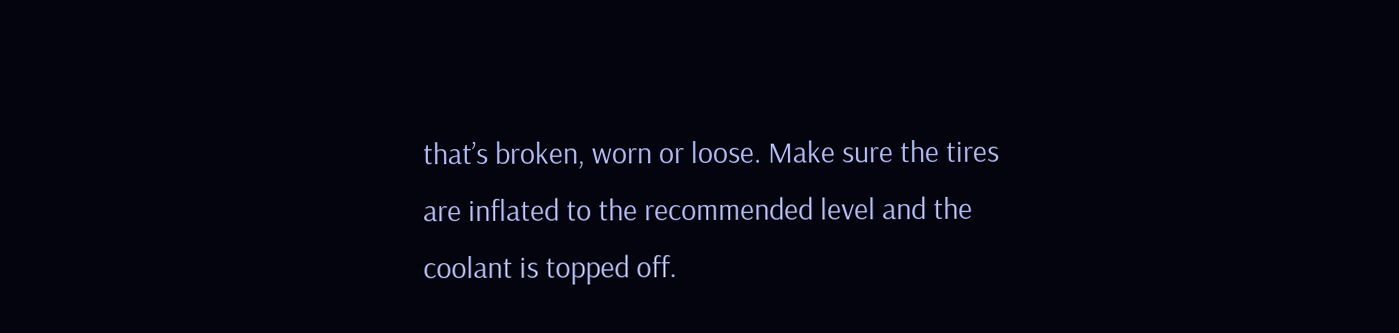that’s broken, worn or loose. Make sure the tires are inflated to the recommended level and the coolant is topped off.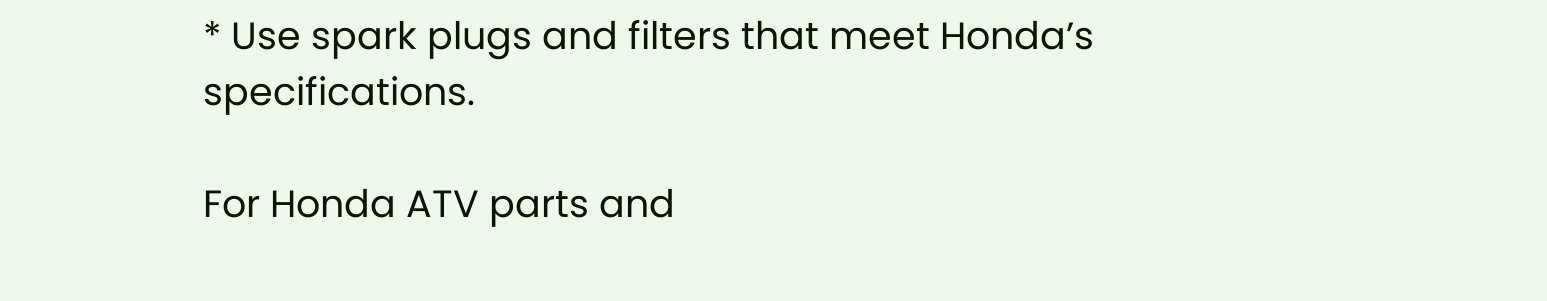* Use spark plugs and filters that meet Honda’s specifications.

For Honda ATV parts and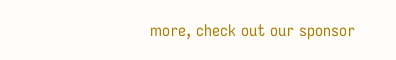more, check out our sponsor